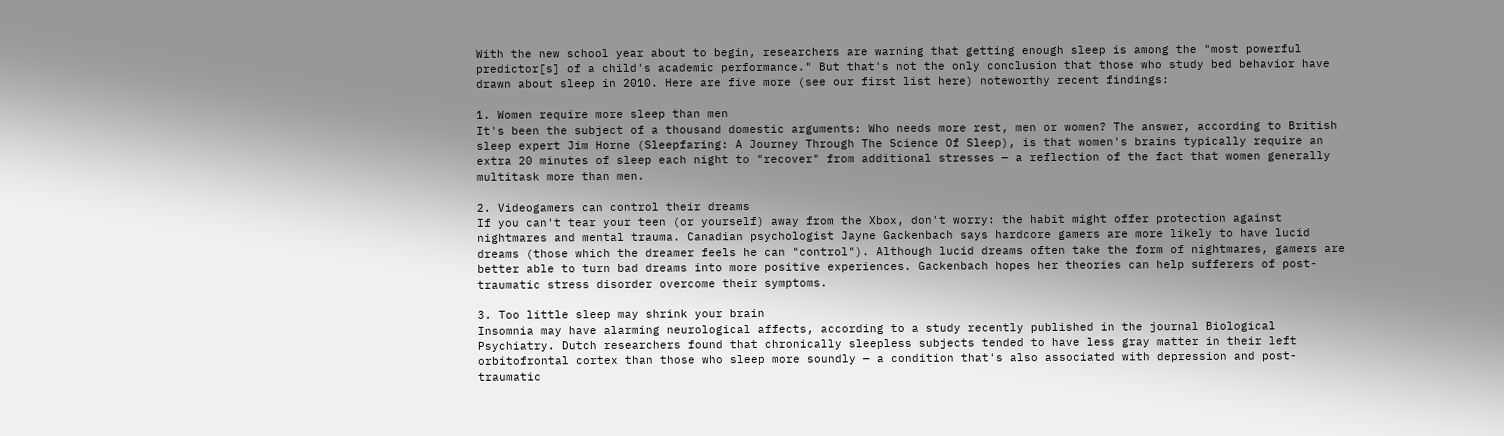With the new school year about to begin, researchers are warning that getting enough sleep is among the "most powerful predictor[s] of a child's academic performance." But that's not the only conclusion that those who study bed behavior have drawn about sleep in 2010. Here are five more (see our first list here) noteworthy recent findings:

1. Women require more sleep than men
It's been the subject of a thousand domestic arguments: Who needs more rest, men or women? The answer, according to British sleep expert Jim Horne (Sleepfaring: A Journey Through The Science Of Sleep), is that women's brains typically require an extra 20 minutes of sleep each night to "recover" from additional stresses — a reflection of the fact that women generally multitask more than men.

2. Videogamers can control their dreams
If you can't tear your teen (or yourself) away from the Xbox, don't worry: the habit might offer protection against nightmares and mental trauma. Canadian psychologist Jayne Gackenbach says hardcore gamers are more likely to have lucid dreams (those which the dreamer feels he can "control"). Although lucid dreams often take the form of nightmares, gamers are better able to turn bad dreams into more positive experiences. Gackenbach hopes her theories can help sufferers of post-traumatic stress disorder overcome their symptoms.

3. Too little sleep may shrink your brain
Insomnia may have alarming neurological affects, according to a study recently published in the journal Biological Psychiatry. Dutch researchers found that chronically sleepless subjects tended to have less gray matter in their left orbitofrontal cortex than those who sleep more soundly — a condition that's also associated with depression and post-traumatic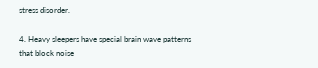stress disorder.

4. Heavy sleepers have special brain wave patterns that block noise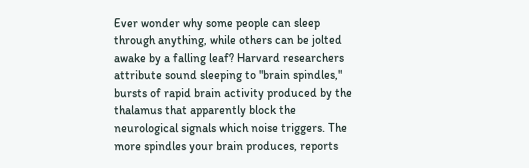Ever wonder why some people can sleep through anything, while others can be jolted awake by a falling leaf? Harvard researchers attribute sound sleeping to "brain spindles," bursts of rapid brain activity produced by the thalamus that apparently block the neurological signals which noise triggers. The more spindles your brain produces, reports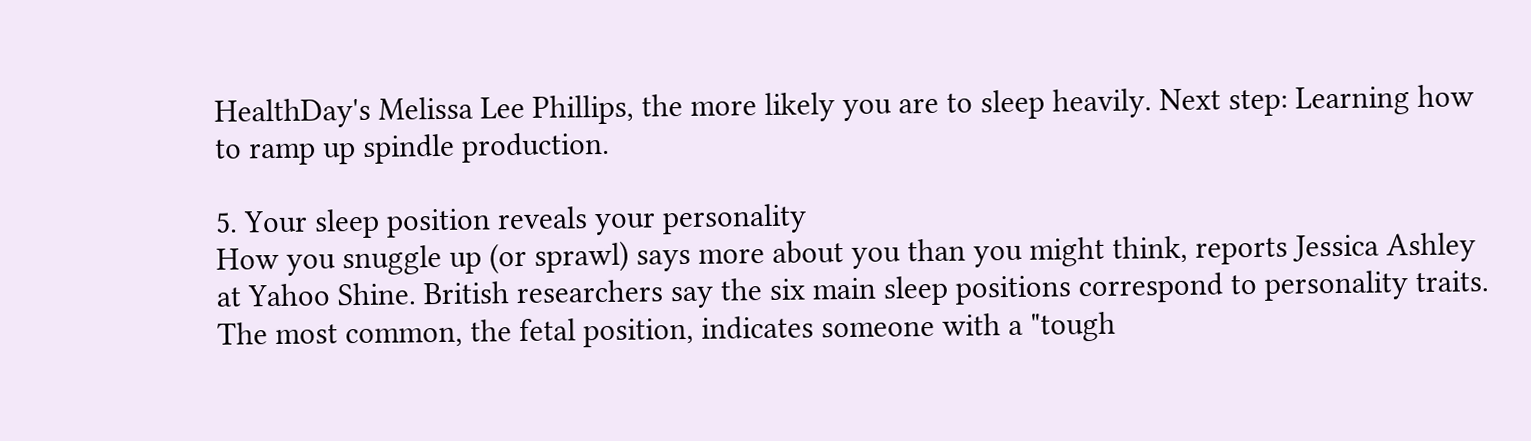HealthDay's Melissa Lee Phillips, the more likely you are to sleep heavily. Next step: Learning how to ramp up spindle production.

5. Your sleep position reveals your personality
How you snuggle up (or sprawl) says more about you than you might think, reports Jessica Ashley at Yahoo Shine. British researchers say the six main sleep positions correspond to personality traits. The most common, the fetal position, indicates someone with a "tough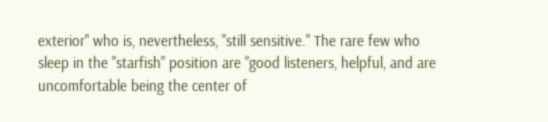exterior" who is, nevertheless, "still sensitive." The rare few who sleep in the "starfish" position are "good listeners, helpful, and are uncomfortable being the center of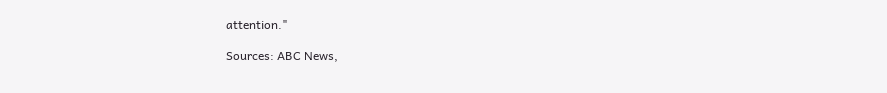attention."

Sources: ABC News,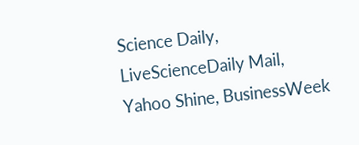Science Daily, LiveScienceDaily Mail, Yahoo Shine, BusinessWeek